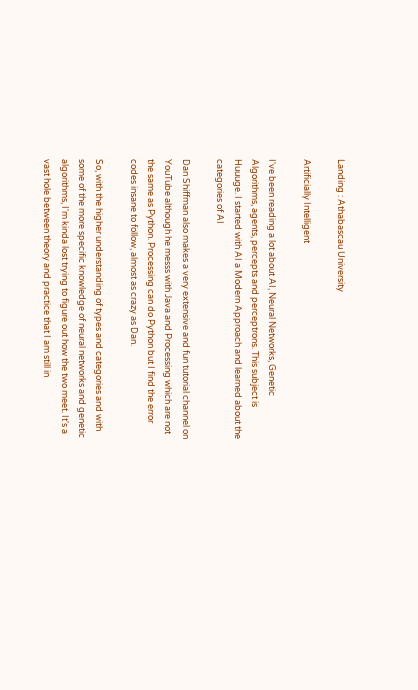Landing : Athabascau University

Artificially Intelligent

I've been reading a lot about AI, Neural Networks, Genetic Algorithms, agents, percepts and perceptrons. This subject is Huuuge. I started with AI a Modern Approach and learned about the categories of AI

Dan Shiffman also makes a very extensive and fun tutorial channel on YouTube although he messs with Java and Processing which are not the same as Python. Processing can do Python but I find the error codes insane to follow, almost as crazy as Dan.

So, with the higher understanding of types and categories and with some of the more specific knowledge of neural networks and genetic algorithms, I'm kinda lost trying to figure out how the two meet. It's a vast hole between theory and practice that I am still in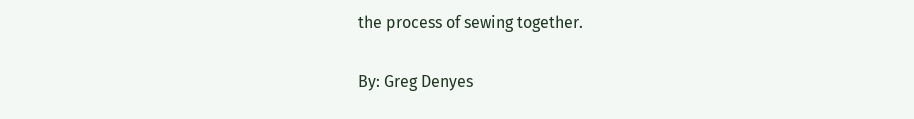the process of sewing together.

By: Greg Denyes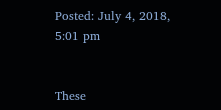Posted: July 4, 2018, 5:01 pm


These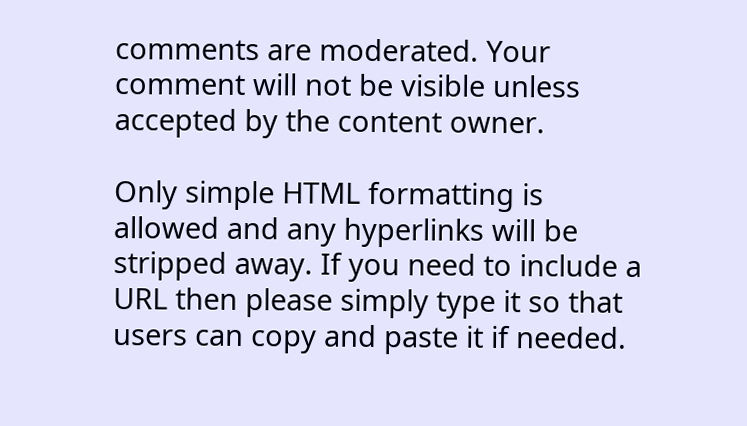comments are moderated. Your comment will not be visible unless accepted by the content owner.

Only simple HTML formatting is allowed and any hyperlinks will be stripped away. If you need to include a URL then please simply type it so that users can copy and paste it if needed.